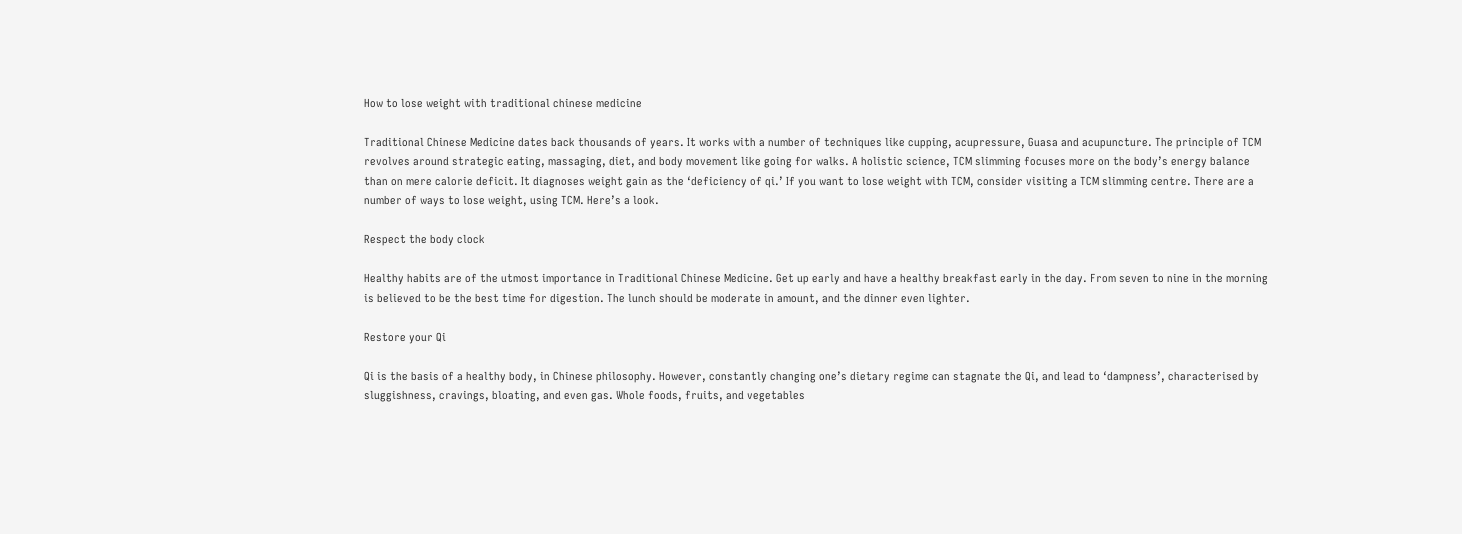How to lose weight with traditional chinese medicine

Traditional Chinese Medicine dates back thousands of years. It works with a number of techniques like cupping, acupressure, Guasa and acupuncture. The principle of TCM revolves around strategic eating, massaging, diet, and body movement like going for walks. A holistic science, TCM slimming focuses more on the body’s energy balance than on mere calorie deficit. It diagnoses weight gain as the ‘deficiency of qi.’ If you want to lose weight with TCM, consider visiting a TCM slimming centre. There are a number of ways to lose weight, using TCM. Here’s a look.

Respect the body clock

Healthy habits are of the utmost importance in Traditional Chinese Medicine. Get up early and have a healthy breakfast early in the day. From seven to nine in the morning is believed to be the best time for digestion. The lunch should be moderate in amount, and the dinner even lighter.

Restore your Qi

Qi is the basis of a healthy body, in Chinese philosophy. However, constantly changing one’s dietary regime can stagnate the Qi, and lead to ‘dampness’, characterised by sluggishness, cravings, bloating, and even gas. Whole foods, fruits, and vegetables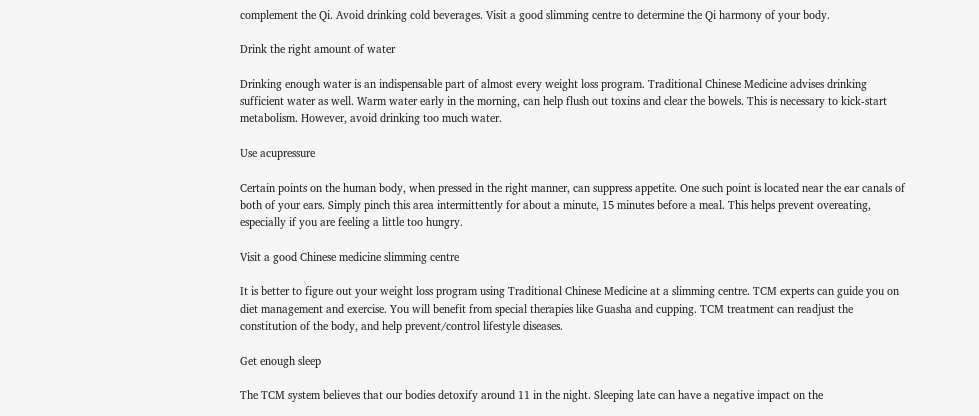complement the Qi. Avoid drinking cold beverages. Visit a good slimming centre to determine the Qi harmony of your body.

Drink the right amount of water

Drinking enough water is an indispensable part of almost every weight loss program. Traditional Chinese Medicine advises drinking sufficient water as well. Warm water early in the morning, can help flush out toxins and clear the bowels. This is necessary to kick-start metabolism. However, avoid drinking too much water.

Use acupressure

Certain points on the human body, when pressed in the right manner, can suppress appetite. One such point is located near the ear canals of both of your ears. Simply pinch this area intermittently for about a minute, 15 minutes before a meal. This helps prevent overeating, especially if you are feeling a little too hungry.

Visit a good Chinese medicine slimming centre

It is better to figure out your weight loss program using Traditional Chinese Medicine at a slimming centre. TCM experts can guide you on diet management and exercise. You will benefit from special therapies like Guasha and cupping. TCM treatment can readjust the constitution of the body, and help prevent/control lifestyle diseases.

Get enough sleep

The TCM system believes that our bodies detoxify around 11 in the night. Sleeping late can have a negative impact on the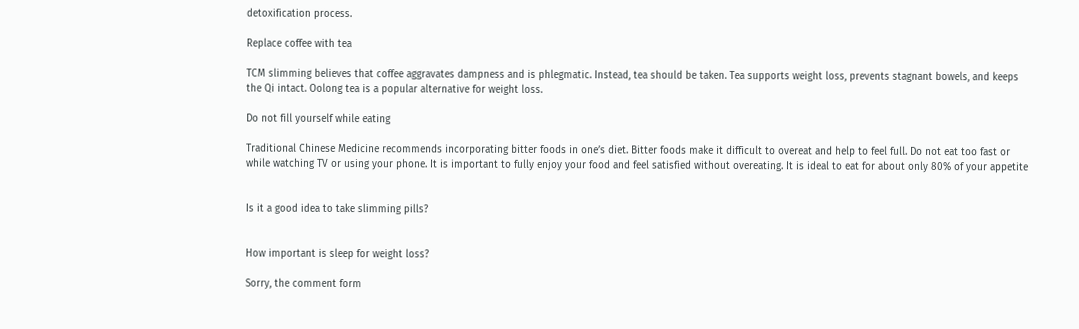detoxification process.

Replace coffee with tea

TCM slimming believes that coffee aggravates dampness and is phlegmatic. Instead, tea should be taken. Tea supports weight loss, prevents stagnant bowels, and keeps the Qi intact. Oolong tea is a popular alternative for weight loss.

Do not fill yourself while eating

Traditional Chinese Medicine recommends incorporating bitter foods in one’s diet. Bitter foods make it difficult to overeat and help to feel full. Do not eat too fast or while watching TV or using your phone. It is important to fully enjoy your food and feel satisfied without overeating. It is ideal to eat for about only 80% of your appetite


Is it a good idea to take slimming pills?


How important is sleep for weight loss?

Sorry, the comment form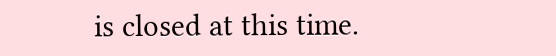is closed at this time.